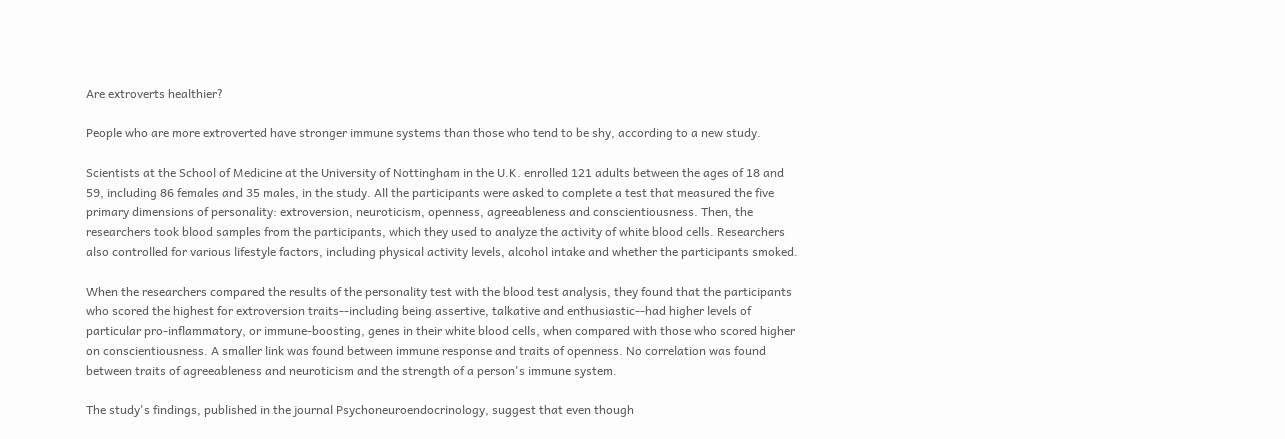Are extroverts healthier?

People who are more extroverted have stronger immune systems than those who tend to be shy, according to a new study.

Scientists at the School of Medicine at the University of Nottingham in the U.K. enrolled 121 adults between the ages of 18 and 59, including 86 females and 35 males, in the study. All the participants were asked to complete a test that measured the five primary dimensions of personality: extroversion, neuroticism, openness, agreeableness and conscientiousness. Then, the researchers took blood samples from the participants, which they used to analyze the activity of white blood cells. Researchers also controlled for various lifestyle factors, including physical activity levels, alcohol intake and whether the participants smoked.

When the researchers compared the results of the personality test with the blood test analysis, they found that the participants who scored the highest for extroversion traits--including being assertive, talkative and enthusiastic--had higher levels of particular pro-inflammatory, or immune-boosting, genes in their white blood cells, when compared with those who scored higher on conscientiousness. A smaller link was found between immune response and traits of openness. No correlation was found between traits of agreeableness and neuroticism and the strength of a person's immune system.

The study's findings, published in the journal Psychoneuroendocrinology, suggest that even though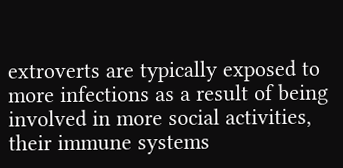extroverts are typically exposed to more infections as a result of being involved in more social activities, their immune systems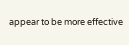appear to be more effective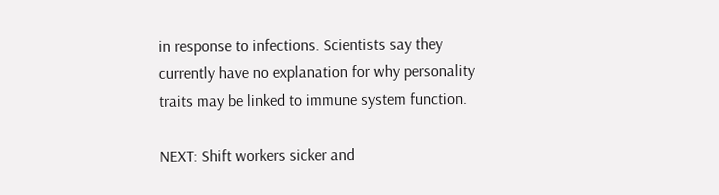in response to infections. Scientists say they currently have no explanation for why personality traits may be linked to immune system function.

NEXT: Shift workers sicker and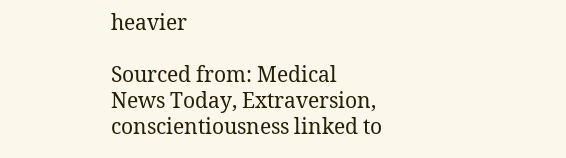heavier

Sourced from: Medical News Today, Extraversion, conscientiousness linked to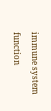immune system function